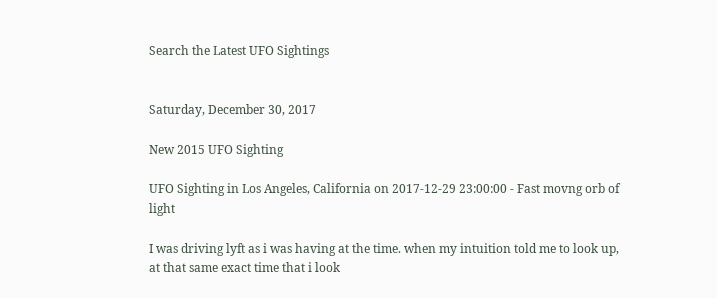Search the Latest UFO Sightings


Saturday, December 30, 2017

New 2015 UFO Sighting

UFO Sighting in Los Angeles, California on 2017-12-29 23:00:00 - Fast movng orb of light

I was driving lyft as i was having at the time. when my intuition told me to look up, at that same exact time that i look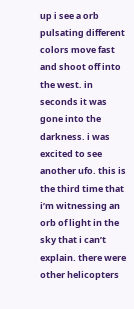up i see a orb pulsating different colors move fast and shoot off into the west. in seconds it was gone into the darkness. i was excited to see another ufo. this is the third time that i’m witnessing an orb of light in the sky that i can’t explain. there were other helicopters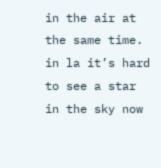in the air at the same time. in la it’s hard to see a star in the sky now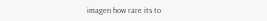imagen how rare its to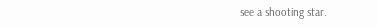see a shooting star.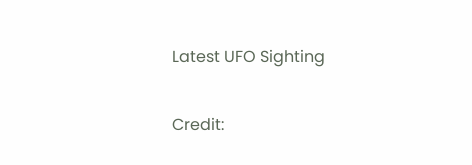Latest UFO Sighting

Credit: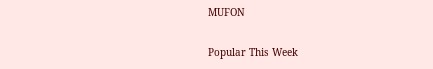MUFON

Popular This Week